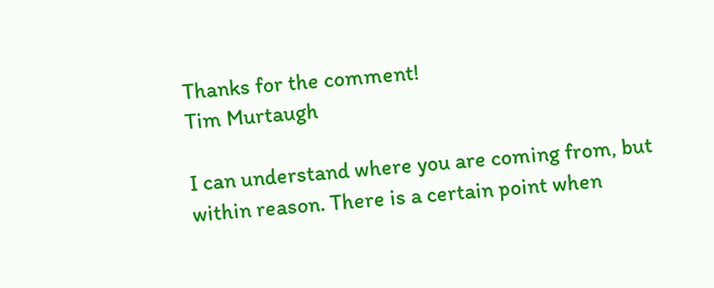Thanks for the comment!
Tim Murtaugh

I can understand where you are coming from, but within reason. There is a certain point when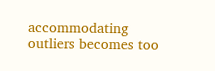accommodating outliers becomes too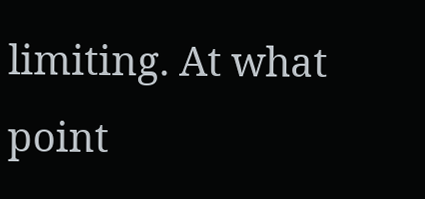limiting. At what point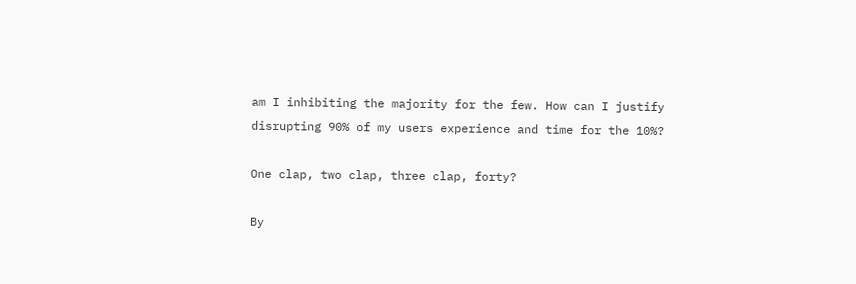am I inhibiting the majority for the few. How can I justify disrupting 90% of my users experience and time for the 10%?

One clap, two clap, three clap, forty?

By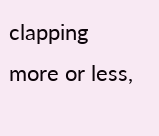clapping more or less,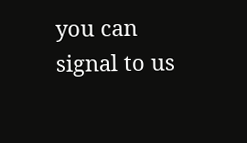you can signal to us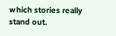which stories really stand out.